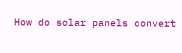How do solar panels convert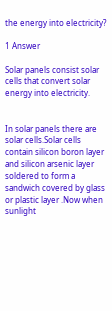the energy into electricity?

1 Answer

Solar panels consist solar cells that convert solar energy into electricity.


In solar panels there are solar cells.Solar cells contain silicon boron layer and silicon arsenic layer soldered to form a sandwich covered by glass or plastic layer .Now when sunlight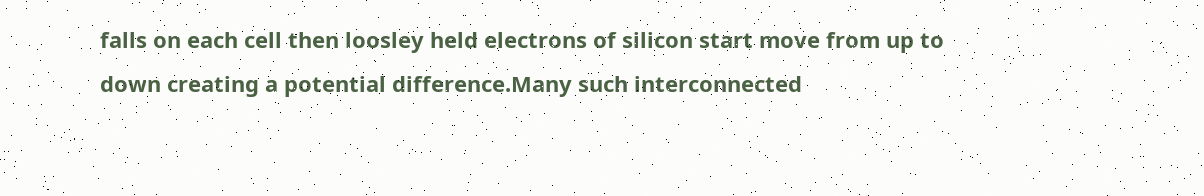falls on each cell then loosley held electrons of silicon start move from up to down creating a potential difference.Many such interconnected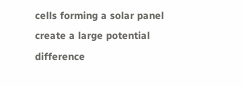cells forming a solar panel create a large potential difference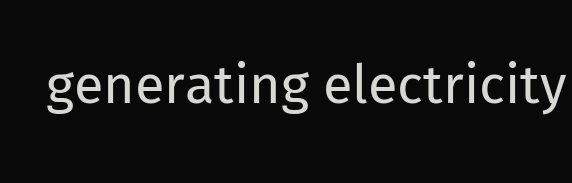generating electricity